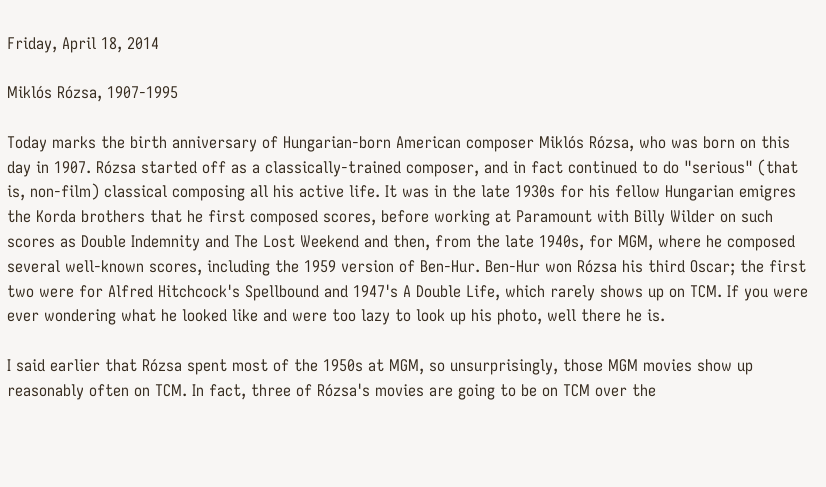Friday, April 18, 2014

Miklós Rózsa, 1907-1995

Today marks the birth anniversary of Hungarian-born American composer Miklós Rózsa, who was born on this day in 1907. Rózsa started off as a classically-trained composer, and in fact continued to do "serious" (that is, non-film) classical composing all his active life. It was in the late 1930s for his fellow Hungarian emigres the Korda brothers that he first composed scores, before working at Paramount with Billy Wilder on such scores as Double Indemnity and The Lost Weekend and then, from the late 1940s, for MGM, where he composed several well-known scores, including the 1959 version of Ben-Hur. Ben-Hur won Rózsa his third Oscar; the first two were for Alfred Hitchcock's Spellbound and 1947's A Double Life, which rarely shows up on TCM. If you were ever wondering what he looked like and were too lazy to look up his photo, well there he is.

I said earlier that Rózsa spent most of the 1950s at MGM, so unsurprisingly, those MGM movies show up reasonably often on TCM. In fact, three of Rózsa's movies are going to be on TCM over the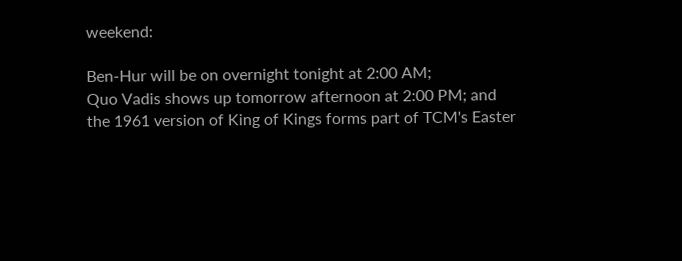weekend:

Ben-Hur will be on overnight tonight at 2:00 AM;
Quo Vadis shows up tomorrow afternoon at 2:00 PM; and
the 1961 version of King of Kings forms part of TCM's Easter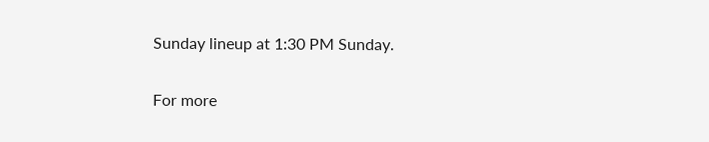Sunday lineup at 1:30 PM Sunday.

For more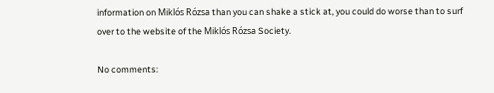information on Miklós Rózsa than you can shake a stick at, you could do worse than to surf over to the website of the Miklós Rózsa Society.

No comments: